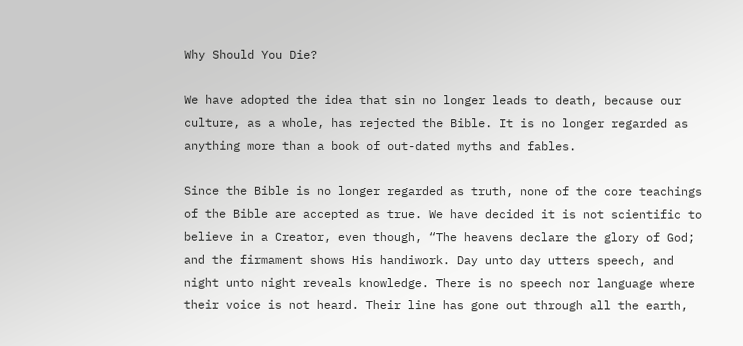Why Should You Die?

We have adopted the idea that sin no longer leads to death, because our culture, as a whole, has rejected the Bible. It is no longer regarded as anything more than a book of out-dated myths and fables.

Since the Bible is no longer regarded as truth, none of the core teachings of the Bible are accepted as true. We have decided it is not scientific to believe in a Creator, even though, “The heavens declare the glory of God; and the firmament shows His handiwork. Day unto day utters speech, and night unto night reveals knowledge. There is no speech nor language where their voice is not heard. Their line has gone out through all the earth,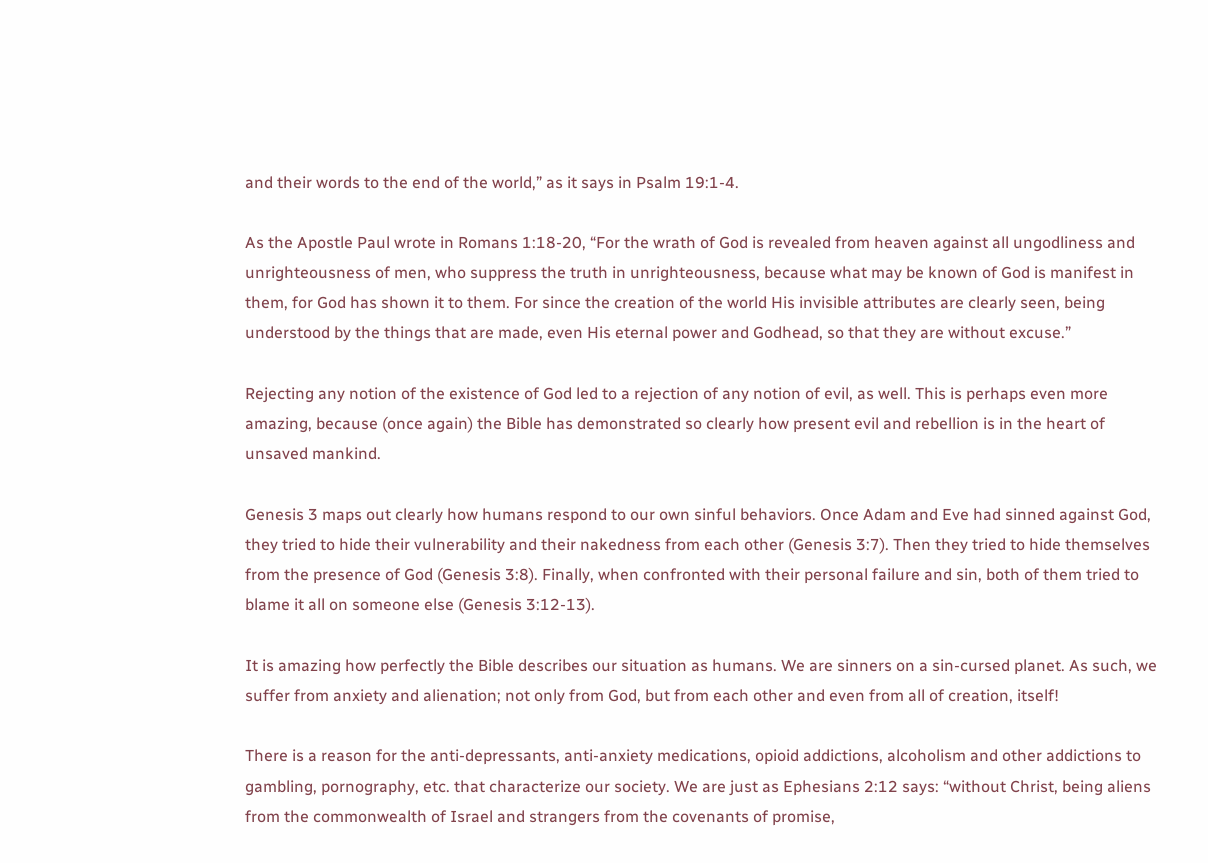and their words to the end of the world,” as it says in Psalm 19:1-4.

As the Apostle Paul wrote in Romans 1:18-20, “For the wrath of God is revealed from heaven against all ungodliness and unrighteousness of men, who suppress the truth in unrighteousness, because what may be known of God is manifest in them, for God has shown it to them. For since the creation of the world His invisible attributes are clearly seen, being understood by the things that are made, even His eternal power and Godhead, so that they are without excuse.”

Rejecting any notion of the existence of God led to a rejection of any notion of evil, as well. This is perhaps even more amazing, because (once again) the Bible has demonstrated so clearly how present evil and rebellion is in the heart of unsaved mankind.

Genesis 3 maps out clearly how humans respond to our own sinful behaviors. Once Adam and Eve had sinned against God, they tried to hide their vulnerability and their nakedness from each other (Genesis 3:7). Then they tried to hide themselves from the presence of God (Genesis 3:8). Finally, when confronted with their personal failure and sin, both of them tried to blame it all on someone else (Genesis 3:12-13).

It is amazing how perfectly the Bible describes our situation as humans. We are sinners on a sin-cursed planet. As such, we suffer from anxiety and alienation; not only from God, but from each other and even from all of creation, itself!

There is a reason for the anti-depressants, anti-anxiety medications, opioid addictions, alcoholism and other addictions to gambling, pornography, etc. that characterize our society. We are just as Ephesians 2:12 says: “without Christ, being aliens from the commonwealth of Israel and strangers from the covenants of promise,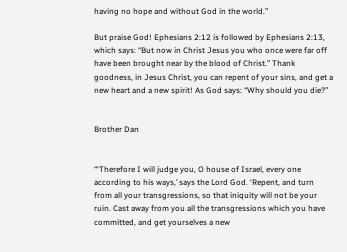having no hope and without God in the world.”

But praise God! Ephesians 2:12 is followed by Ephesians 2:13, which says: “But now in Christ Jesus you who once were far off have been brought near by the blood of Christ.” Thank goodness, in Jesus Christ, you can repent of your sins, and get a new heart and a new spirit! As God says: “Why should you die?”


Brother Dan


“‘Therefore I will judge you, O house of Israel, every one according to his ways,’ says the Lord God. ‘Repent, and turn from all your transgressions, so that iniquity will not be your ruin. Cast away from you all the transgressions which you have committed, and get yourselves a new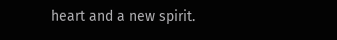heart and a new spirit.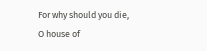For why should you die, O house of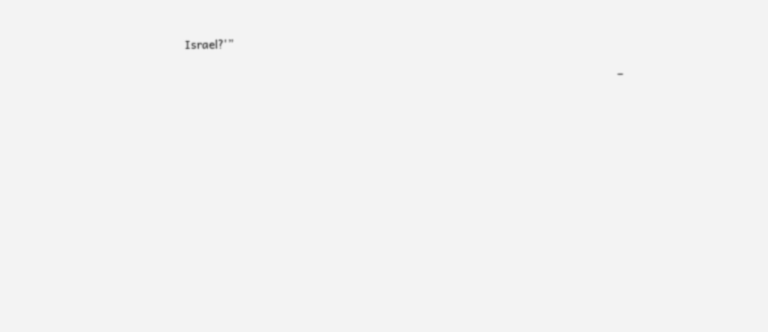Israel?'”

                                                                                                                                                –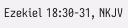Ezekiel 18:30-31, NKJV